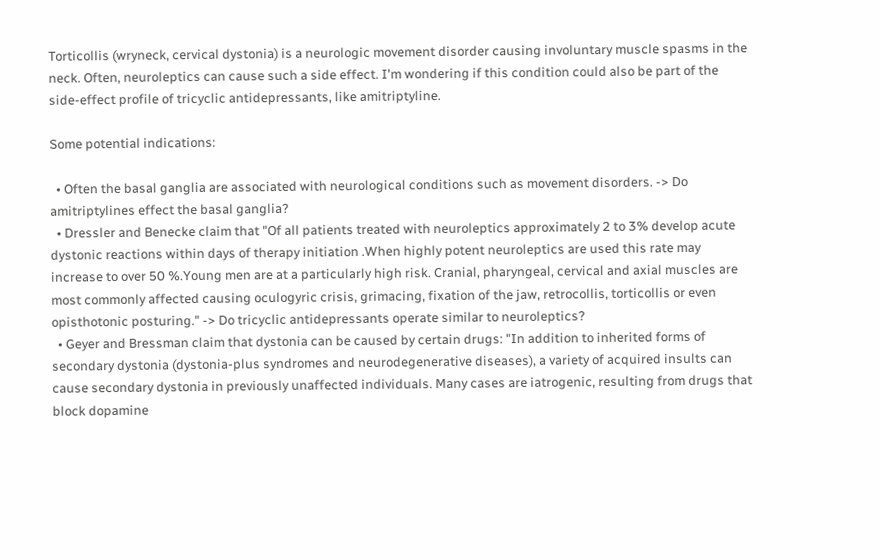Torticollis (wryneck, cervical dystonia) is a neurologic movement disorder causing involuntary muscle spasms in the neck. Often, neuroleptics can cause such a side effect. I'm wondering if this condition could also be part of the side-effect profile of tricyclic antidepressants, like amitriptyline.

Some potential indications:

  • Often the basal ganglia are associated with neurological conditions such as movement disorders. -> Do amitriptylines effect the basal ganglia?
  • Dressler and Benecke claim that "Of all patients treated with neuroleptics approximately 2 to 3% develop acute dystonic reactions within days of therapy initiation .When highly potent neuroleptics are used this rate may increase to over 50 %.Young men are at a particularly high risk. Cranial, pharyngeal, cervical and axial muscles are most commonly affected causing oculogyric crisis, grimacing, fixation of the jaw, retrocollis, torticollis or even opisthotonic posturing." -> Do tricyclic antidepressants operate similar to neuroleptics?
  • Geyer and Bressman claim that dystonia can be caused by certain drugs: "In addition to inherited forms of secondary dystonia (dystonia-plus syndromes and neurodegenerative diseases), a variety of acquired insults can cause secondary dystonia in previously unaffected individuals. Many cases are iatrogenic, resulting from drugs that block dopamine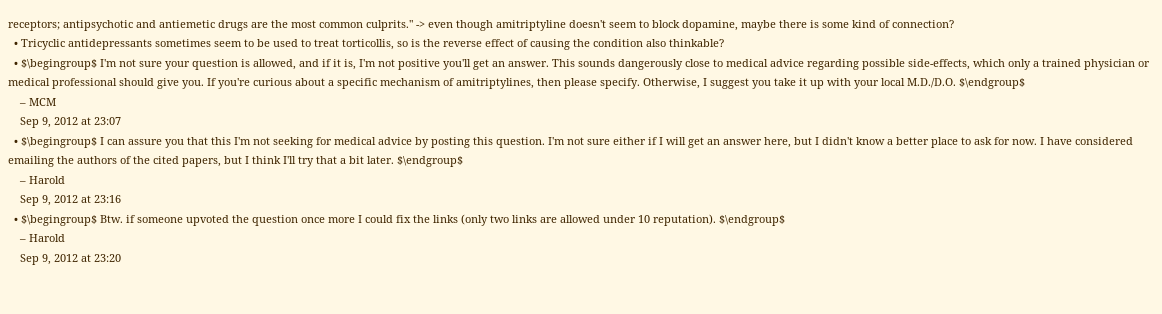receptors; antipsychotic and antiemetic drugs are the most common culprits." -> even though amitriptyline doesn't seem to block dopamine, maybe there is some kind of connection?
  • Tricyclic antidepressants sometimes seem to be used to treat torticollis, so is the reverse effect of causing the condition also thinkable?
  • $\begingroup$ I'm not sure your question is allowed, and if it is, I'm not positive you'll get an answer. This sounds dangerously close to medical advice regarding possible side-effects, which only a trained physician or medical professional should give you. If you're curious about a specific mechanism of amitriptylines, then please specify. Otherwise, I suggest you take it up with your local M.D./D.O. $\endgroup$
    – MCM
    Sep 9, 2012 at 23:07
  • $\begingroup$ I can assure you that this I'm not seeking for medical advice by posting this question. I'm not sure either if I will get an answer here, but I didn't know a better place to ask for now. I have considered emailing the authors of the cited papers, but I think I'll try that a bit later. $\endgroup$
    – Harold
    Sep 9, 2012 at 23:16
  • $\begingroup$ Btw. if someone upvoted the question once more I could fix the links (only two links are allowed under 10 reputation). $\endgroup$
    – Harold
    Sep 9, 2012 at 23:20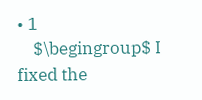• 1
    $\begingroup$ I fixed the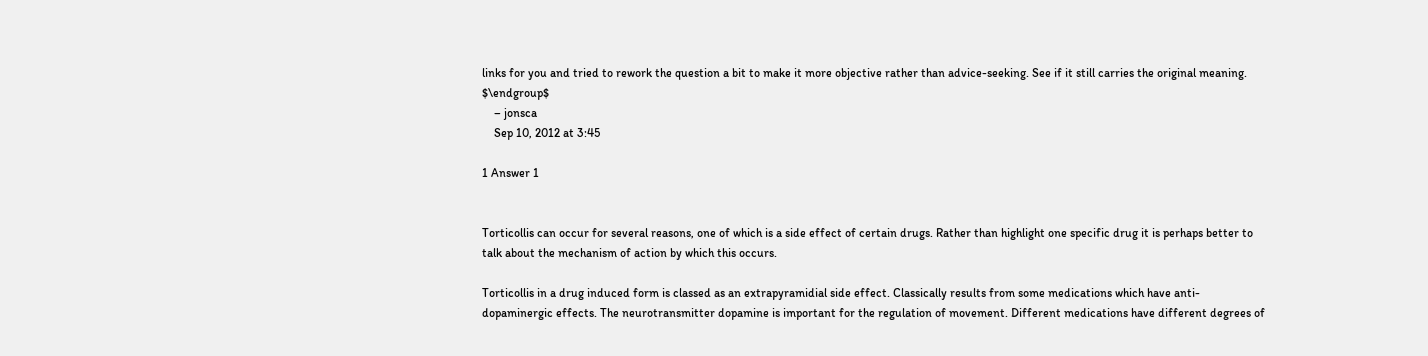links for you and tried to rework the question a bit to make it more objective rather than advice-seeking. See if it still carries the original meaning. $\endgroup$
    – jonsca
    Sep 10, 2012 at 3:45

1 Answer 1


Torticollis can occur for several reasons, one of which is a side effect of certain drugs. Rather than highlight one specific drug it is perhaps better to talk about the mechanism of action by which this occurs.

Torticollis in a drug induced form is classed as an extrapyramidial side effect. Classically results from some medications which have anti-dopaminergic effects. The neurotransmitter dopamine is important for the regulation of movement. Different medications have different degrees of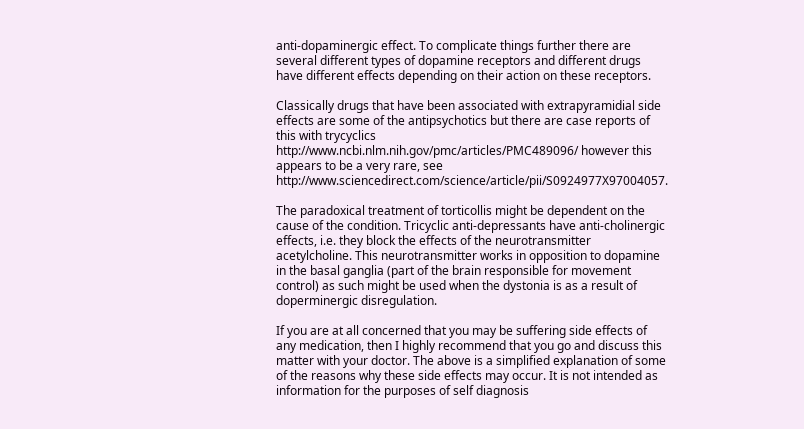anti-dopaminergic effect. To complicate things further there are several different types of dopamine receptors and different drugs have different effects depending on their action on these receptors.

Classically drugs that have been associated with extrapyramidial side effects are some of the antipsychotics but there are case reports of this with trycyclics http://www.ncbi.nlm.nih.gov/pmc/articles/PMC489096/ however this appears to be a very rare, see http://www.sciencedirect.com/science/article/pii/S0924977X97004057.

The paradoxical treatment of torticollis might be dependent on the cause of the condition. Tricyclic anti-depressants have anti-cholinergic effects, i.e. they block the effects of the neurotransmitter acetylcholine. This neurotransmitter works in opposition to dopamine in the basal ganglia (part of the brain responsible for movement control) as such might be used when the dystonia is as a result of doperminergic disregulation.

If you are at all concerned that you may be suffering side effects of any medication, then I highly recommend that you go and discuss this matter with your doctor. The above is a simplified explanation of some of the reasons why these side effects may occur. It is not intended as information for the purposes of self diagnosis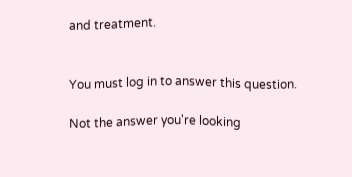and treatment.


You must log in to answer this question.

Not the answer you're looking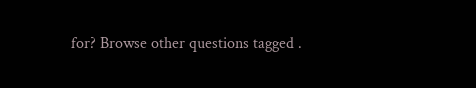for? Browse other questions tagged .